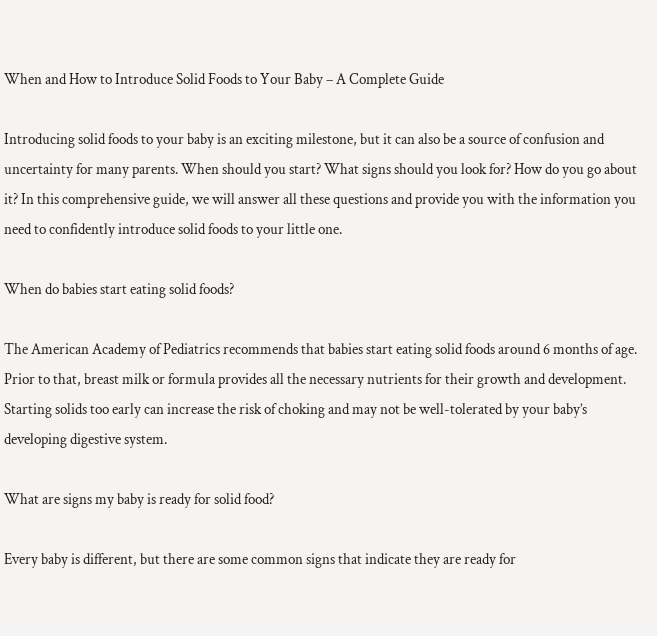When and How to Introduce Solid Foods to Your Baby – A Complete Guide

Introducing solid foods to your baby is an exciting milestone, but it can also be a source of confusion and uncertainty for many parents. When should you start? What signs should you look for? How do you go about it? In this comprehensive guide, we will answer all these questions and provide you with the information you need to confidently introduce solid foods to your little one.

When do babies start eating solid foods?

The American Academy of Pediatrics recommends that babies start eating solid foods around 6 months of age. Prior to that, breast milk or formula provides all the necessary nutrients for their growth and development. Starting solids too early can increase the risk of choking and may not be well-tolerated by your baby’s developing digestive system.

What are signs my baby is ready for solid food?

Every baby is different, but there are some common signs that indicate they are ready for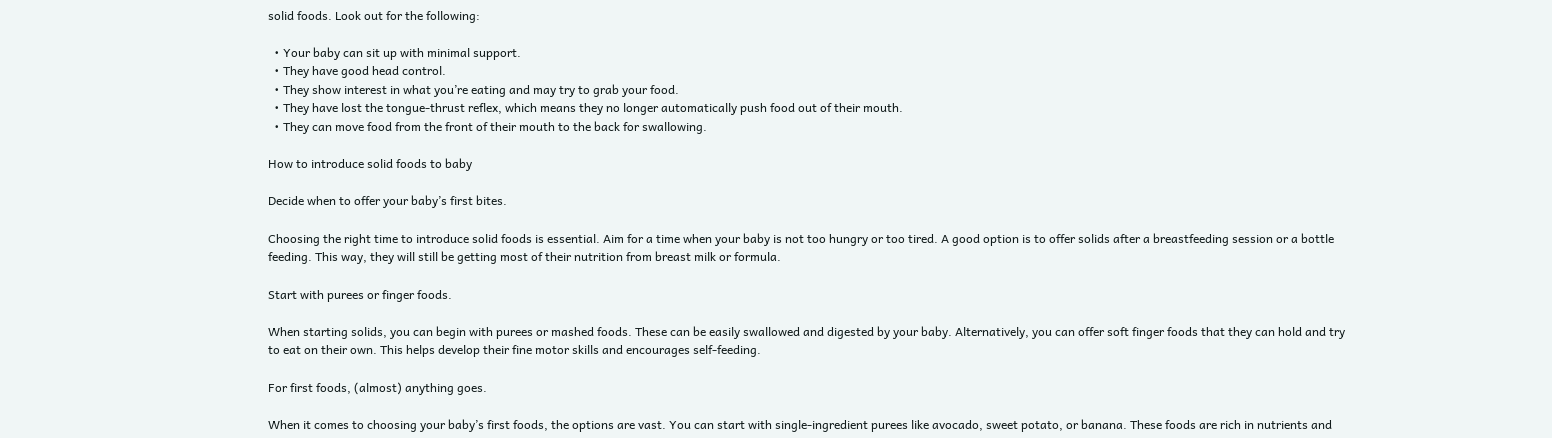solid foods. Look out for the following:

  • Your baby can sit up with minimal support.
  • They have good head control.
  • They show interest in what you’re eating and may try to grab your food.
  • They have lost the tongue-thrust reflex, which means they no longer automatically push food out of their mouth.
  • They can move food from the front of their mouth to the back for swallowing.

How to introduce solid foods to baby

Decide when to offer your baby’s first bites.

Choosing the right time to introduce solid foods is essential. Aim for a time when your baby is not too hungry or too tired. A good option is to offer solids after a breastfeeding session or a bottle feeding. This way, they will still be getting most of their nutrition from breast milk or formula.

Start with purees or finger foods.

When starting solids, you can begin with purees or mashed foods. These can be easily swallowed and digested by your baby. Alternatively, you can offer soft finger foods that they can hold and try to eat on their own. This helps develop their fine motor skills and encourages self-feeding.

For first foods, (almost) anything goes.

When it comes to choosing your baby’s first foods, the options are vast. You can start with single-ingredient purees like avocado, sweet potato, or banana. These foods are rich in nutrients and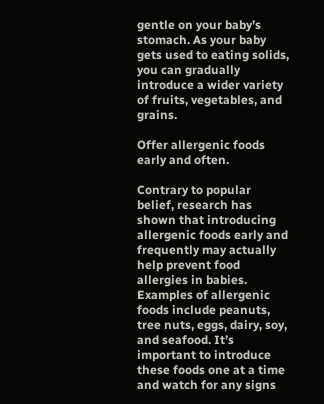gentle on your baby’s stomach. As your baby gets used to eating solids, you can gradually introduce a wider variety of fruits, vegetables, and grains.

Offer allergenic foods early and often.

Contrary to popular belief, research has shown that introducing allergenic foods early and frequently may actually help prevent food allergies in babies. Examples of allergenic foods include peanuts, tree nuts, eggs, dairy, soy, and seafood. It’s important to introduce these foods one at a time and watch for any signs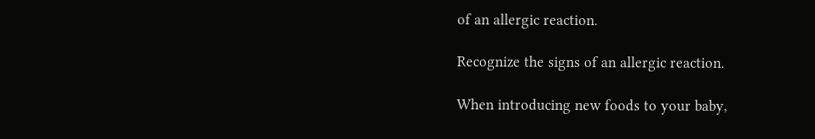of an allergic reaction.

Recognize the signs of an allergic reaction.

When introducing new foods to your baby,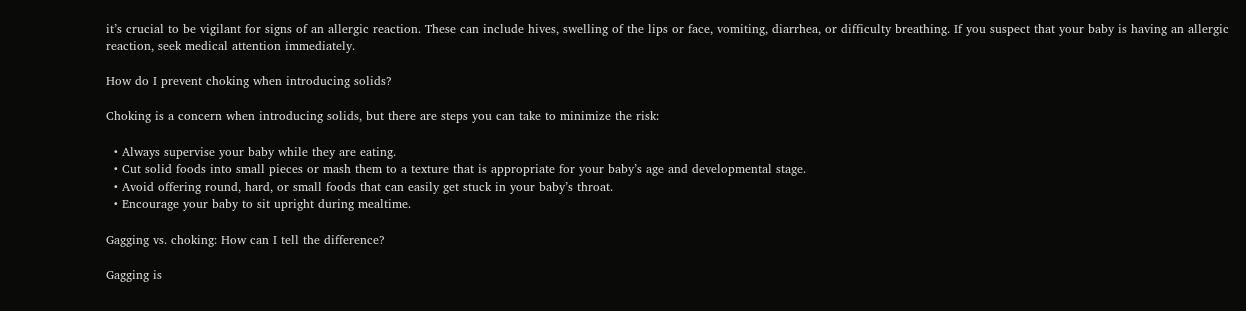it’s crucial to be vigilant for signs of an allergic reaction. These can include hives, swelling of the lips or face, vomiting, diarrhea, or difficulty breathing. If you suspect that your baby is having an allergic reaction, seek medical attention immediately.

How do I prevent choking when introducing solids?

Choking is a concern when introducing solids, but there are steps you can take to minimize the risk:

  • Always supervise your baby while they are eating.
  • Cut solid foods into small pieces or mash them to a texture that is appropriate for your baby’s age and developmental stage.
  • Avoid offering round, hard, or small foods that can easily get stuck in your baby’s throat.
  • Encourage your baby to sit upright during mealtime.

Gagging vs. choking: How can I tell the difference?

Gagging is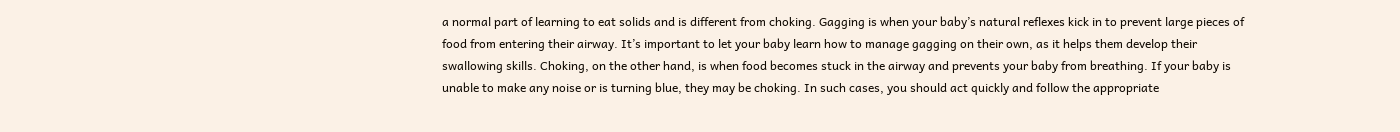a normal part of learning to eat solids and is different from choking. Gagging is when your baby’s natural reflexes kick in to prevent large pieces of food from entering their airway. It’s important to let your baby learn how to manage gagging on their own, as it helps them develop their swallowing skills. Choking, on the other hand, is when food becomes stuck in the airway and prevents your baby from breathing. If your baby is unable to make any noise or is turning blue, they may be choking. In such cases, you should act quickly and follow the appropriate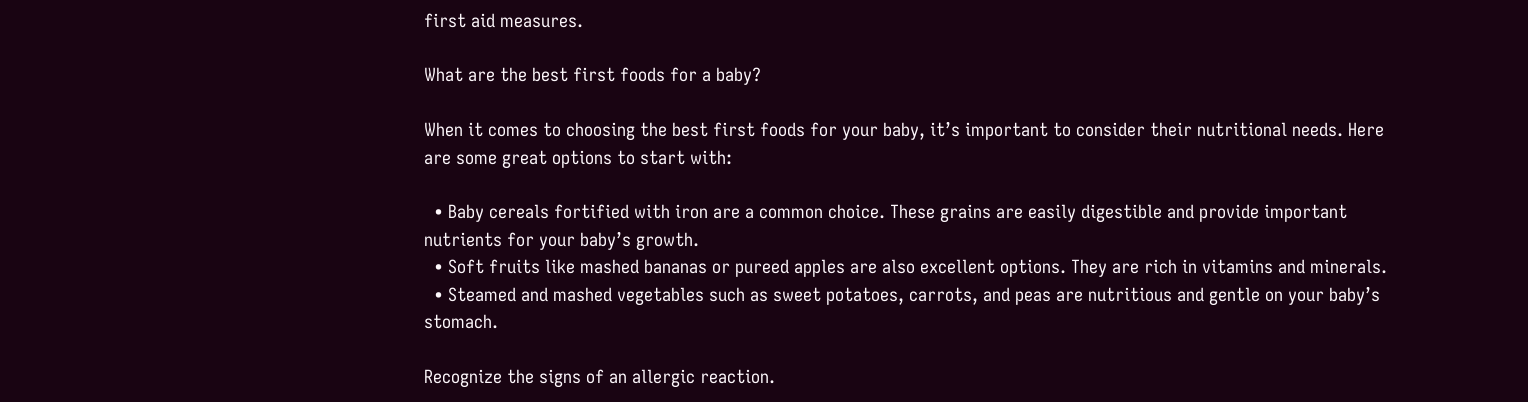first aid measures.

What are the best first foods for a baby?

When it comes to choosing the best first foods for your baby, it’s important to consider their nutritional needs. Here are some great options to start with:

  • Baby cereals fortified with iron are a common choice. These grains are easily digestible and provide important nutrients for your baby’s growth.
  • Soft fruits like mashed bananas or pureed apples are also excellent options. They are rich in vitamins and minerals.
  • Steamed and mashed vegetables such as sweet potatoes, carrots, and peas are nutritious and gentle on your baby’s stomach.

Recognize the signs of an allergic reaction.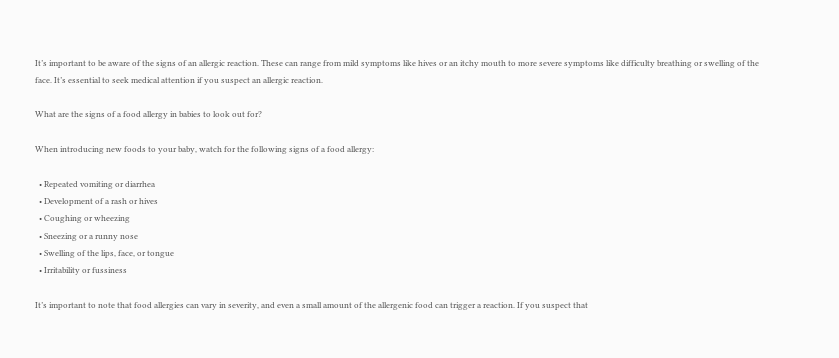It’s important to be aware of the signs of an allergic reaction. These can range from mild symptoms like hives or an itchy mouth to more severe symptoms like difficulty breathing or swelling of the face. It’s essential to seek medical attention if you suspect an allergic reaction.

What are the signs of a food allergy in babies to look out for?

When introducing new foods to your baby, watch for the following signs of a food allergy:

  • Repeated vomiting or diarrhea
  • Development of a rash or hives
  • Coughing or wheezing
  • Sneezing or a runny nose
  • Swelling of the lips, face, or tongue
  • Irritability or fussiness

It’s important to note that food allergies can vary in severity, and even a small amount of the allergenic food can trigger a reaction. If you suspect that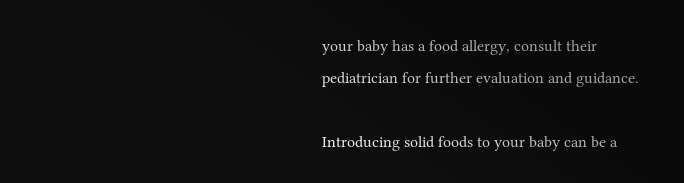your baby has a food allergy, consult their pediatrician for further evaluation and guidance.

Introducing solid foods to your baby can be a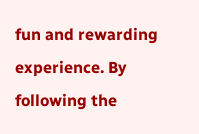fun and rewarding experience. By following the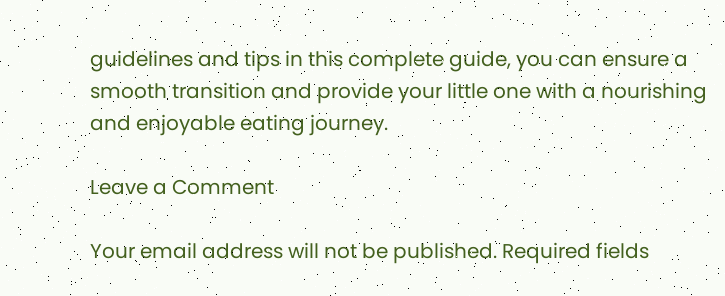guidelines and tips in this complete guide, you can ensure a smooth transition and provide your little one with a nourishing and enjoyable eating journey.

Leave a Comment

Your email address will not be published. Required fields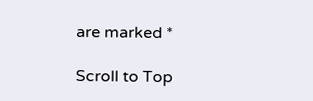are marked *

Scroll to Top